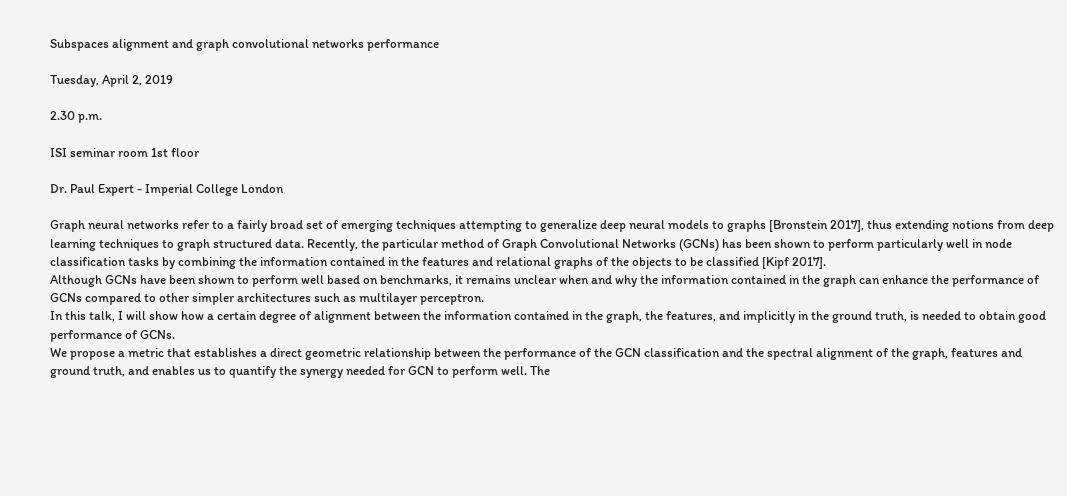Subspaces alignment and graph convolutional networks performance

Tuesday, April 2, 2019

2.30 p.m.

ISI seminar room 1st floor

Dr. Paul Expert - Imperial College London

Graph neural networks refer to a fairly broad set of emerging techniques attempting to generalize deep neural models to graphs [Bronstein 2017], thus extending notions from deep learning techniques to graph structured data. Recently, the particular method of Graph Convolutional Networks (GCNs) has been shown to perform particularly well in node classification tasks by combining the information contained in the features and relational graphs of the objects to be classified [Kipf 2017].
Although GCNs have been shown to perform well based on benchmarks, it remains unclear when and why the information contained in the graph can enhance the performance of GCNs compared to other simpler architectures such as multilayer perceptron.
In this talk, I will show how a certain degree of alignment between the information contained in the graph, the features, and implicitly in the ground truth, is needed to obtain good performance of GCNs.
We propose a metric that establishes a direct geometric relationship between the performance of the GCN classification and the spectral alignment of the graph, features and ground truth, and enables us to quantify the synergy needed for GCN to perform well. The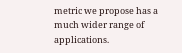metric we propose has a much wider range of applications.